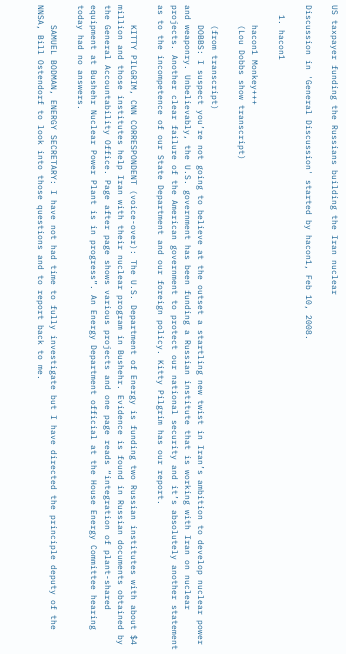US taxpayer funding the Russians building the Iran nuclear

Discussion in 'General Discussion' started by hacon1, Feb 10, 2008.

  1. hacon1

    hacon1 Monkey+++
    (Lou Dobbs show transcript)

    (from transcript)
    DOBBS: I suspect you’re not going to believe at the outset a startling new twist in Iran’s ambition to develop nuclear power and weaponry. Unbelievably, the U.S. government has been funding a Russian institute that is working with Iran on nuclear projects. Another clear failure of the American government to protect our national security and it’s absolutely another statement as to the incompetence of our State Department and our foreign policy. Kitty Pilgrim has our report.

    KITTY PILGRIM, CNN CORRESPONDENT (voice-over): The U.S. Department of Energy is funding two Russian institutes with about $4 million and those institutes help Iran with their nuclear program in Bushehr. Evidence is found in Russian documents obtained by the General Accountability Office. Page after page shows various projects and one page reads “integration of plant-shared equipment at Bushehr Nuclear Power Plant is in progress”. An Energy Department official at the House Energy Committee hearing today had no answers.

    SAMUEL BODMAN, ENERGY SECRETARY: I have not had time to fully investigate but I have directed the principle deputy of the NNSA, Bill Ostendorf to look into those questions and to report back to me.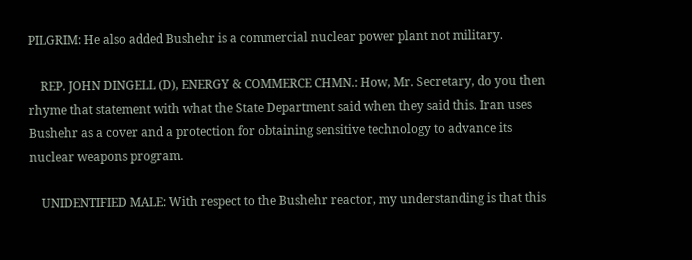PILGRIM: He also added Bushehr is a commercial nuclear power plant not military.

    REP. JOHN DINGELL (D), ENERGY & COMMERCE CHMN.: How, Mr. Secretary, do you then rhyme that statement with what the State Department said when they said this. Iran uses Bushehr as a cover and a protection for obtaining sensitive technology to advance its nuclear weapons program.

    UNIDENTIFIED MALE: With respect to the Bushehr reactor, my understanding is that this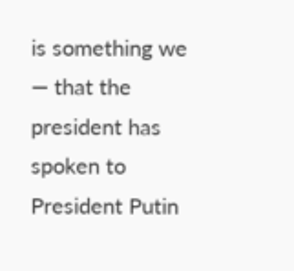is something we — that the president has spoken to President Putin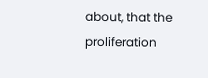about, that the proliferation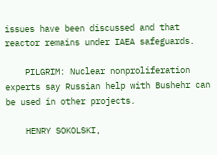issues have been discussed and that reactor remains under IAEA safeguards.

    PILGRIM: Nuclear nonproliferation experts say Russian help with Bushehr can be used in other projects.

    HENRY SOKOLSKI,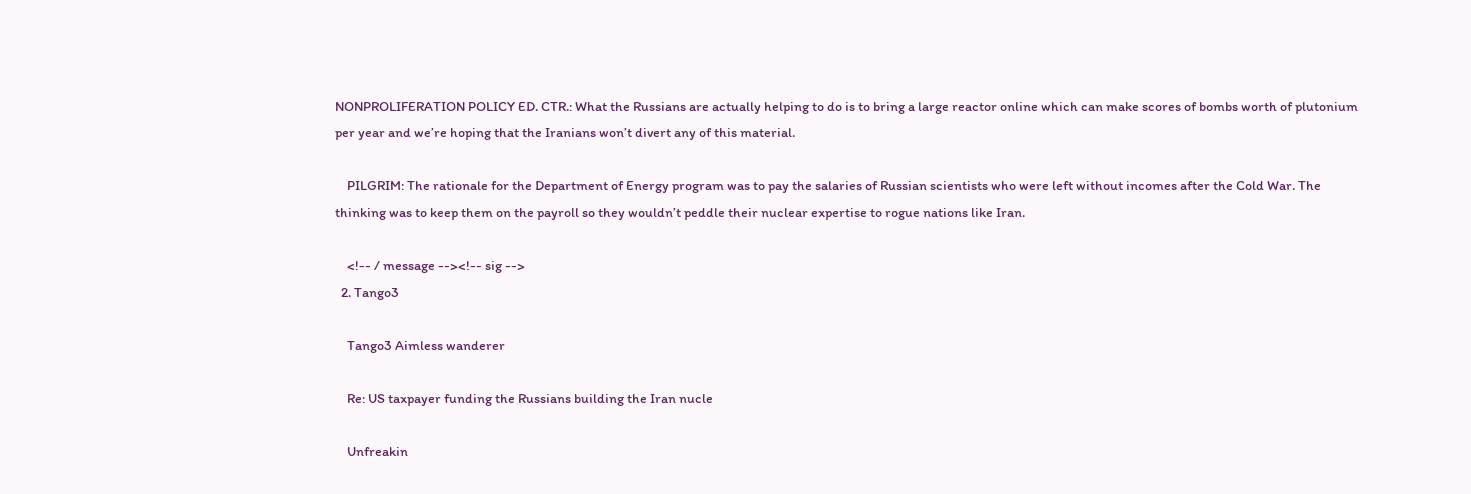NONPROLIFERATION POLICY ED. CTR.: What the Russians are actually helping to do is to bring a large reactor online which can make scores of bombs worth of plutonium per year and we’re hoping that the Iranians won’t divert any of this material.

    PILGRIM: The rationale for the Department of Energy program was to pay the salaries of Russian scientists who were left without incomes after the Cold War. The thinking was to keep them on the payroll so they wouldn’t peddle their nuclear expertise to rogue nations like Iran.

    <!-- / message --><!-- sig -->
  2. Tango3

    Tango3 Aimless wanderer

    Re: US taxpayer funding the Russians building the Iran nucle

    Unfreakin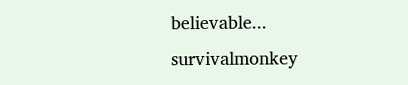believable...
survivalmonkey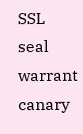SSL seal warrant canary